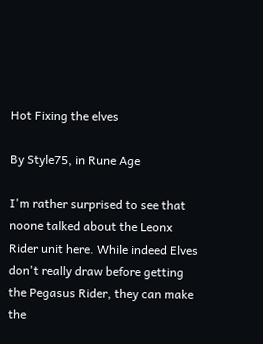Hot Fixing the elves

By Style75, in Rune Age

I'm rather surprised to see that noone talked about the Leonx Rider unit here. While indeed Elves don't really draw before getting the Pegasus Rider, they can make the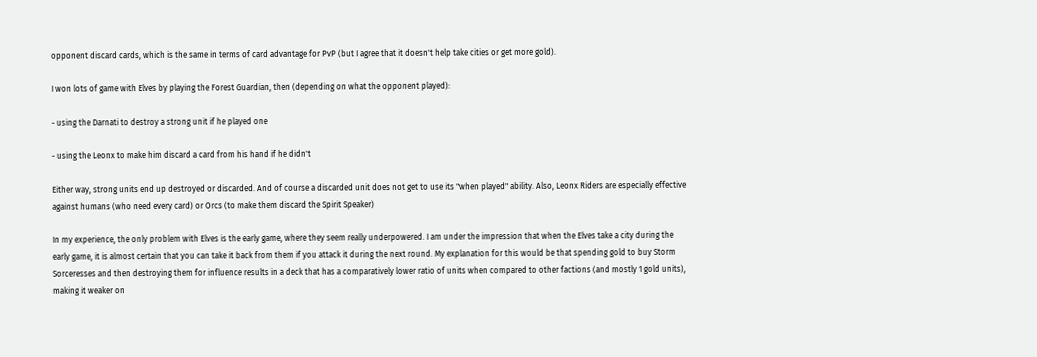opponent discard cards, which is the same in terms of card advantage for PvP (but I agree that it doesn't help take cities or get more gold).

I won lots of game with Elves by playing the Forest Guardian, then (depending on what the opponent played):

- using the Darnati to destroy a strong unit if he played one

- using the Leonx to make him discard a card from his hand if he didn't

Either way, strong units end up destroyed or discarded. And of course a discarded unit does not get to use its "when played" ability. Also, Leonx Riders are especially effective against humans (who need every card) or Orcs (to make them discard the Spirit Speaker)

In my experience, the only problem with Elves is the early game, where they seem really underpowered. I am under the impression that when the Elves take a city during the early game, it is almost certain that you can take it back from them if you attack it during the next round. My explanation for this would be that spending gold to buy Storm Sorceresses and then destroying them for influence results in a deck that has a comparatively lower ratio of units when compared to other factions (and mostly 1 gold units), making it weaker on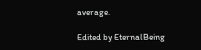average.

Edited by EternalBeing